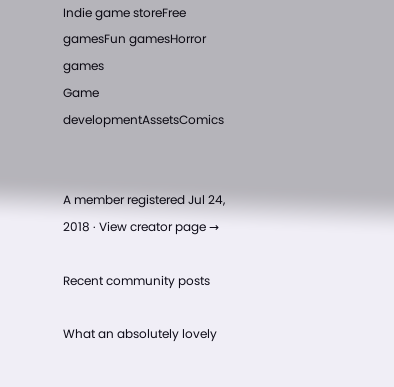Indie game storeFree gamesFun gamesHorror games
Game developmentAssetsComics


A member registered Jul 24, 2018 · View creator page →

Recent community posts

What an absolutely lovely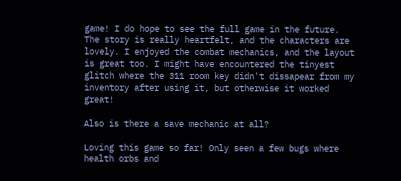game! I do hope to see the full game in the future. The story is really heartfelt, and the characters are lovely. I enjoyed the combat mechanics, and the layout is great too. I might have encountered the tinyest glitch where the 311 room key didn't dissapear from my inventory after using it, but otherwise it worked great!

Also is there a save mechanic at all?

Loving this game so far! Only seen a few bugs where health orbs and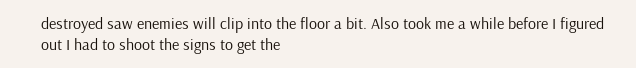destroyed saw enemies will clip into the floor a bit. Also took me a while before I figured out I had to shoot the signs to get the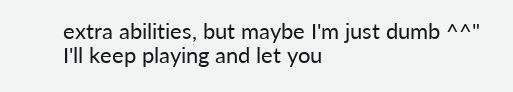extra abilities, but maybe I'm just dumb ^^" I'll keep playing and let you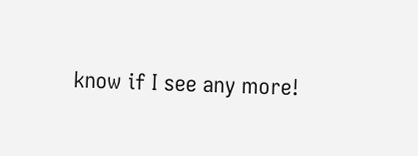know if I see any more!